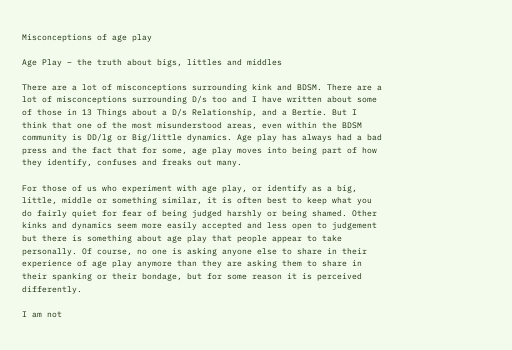Misconceptions of age play

Age Play – the truth about bigs, littles and middles

There are a lot of misconceptions surrounding kink and BDSM. There are a lot of misconceptions surrounding D/s too and I have written about some of those in 13 Things about a D/s Relationship, and a Bertie. But I think that one of the most misunderstood areas, even within the BDSM community is DD/lg or Big/little dynamics. Age play has always had a bad press and the fact that for some, age play moves into being part of how they identify, confuses and freaks out many.

For those of us who experiment with age play, or identify as a big, little, middle or something similar, it is often best to keep what you do fairly quiet for fear of being judged harshly or being shamed. Other kinks and dynamics seem more easily accepted and less open to judgement but there is something about age play that people appear to take personally. Of course, no one is asking anyone else to share in their experience of age play anymore than they are asking them to share in their spanking or their bondage, but for some reason it is perceived differently.

I am not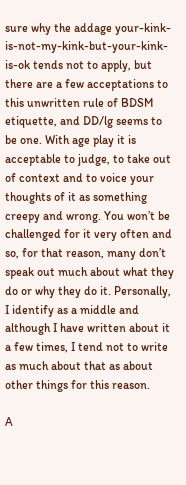sure why the addage your-kink-is-not-my-kink-but-your-kink-is-ok tends not to apply, but there are a few acceptations to this unwritten rule of BDSM etiquette, and DD/lg seems to be one. With age play it is acceptable to judge, to take out of context and to voice your thoughts of it as something creepy and wrong. You won’t be challenged for it very often and so, for that reason, many don’t speak out much about what they do or why they do it. Personally, I identify as a middle and although I have written about it a few times, I tend not to write as much about that as about other things for this reason.

A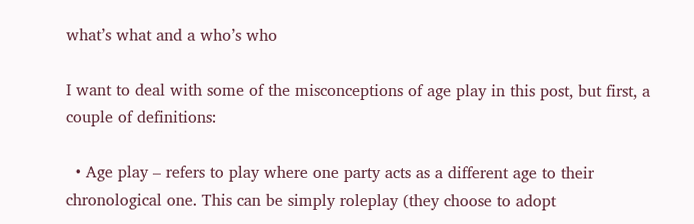what’s what and a who’s who

I want to deal with some of the misconceptions of age play in this post, but first, a couple of definitions:

  • Age play – refers to play where one party acts as a different age to their chronological one. This can be simply roleplay (they choose to adopt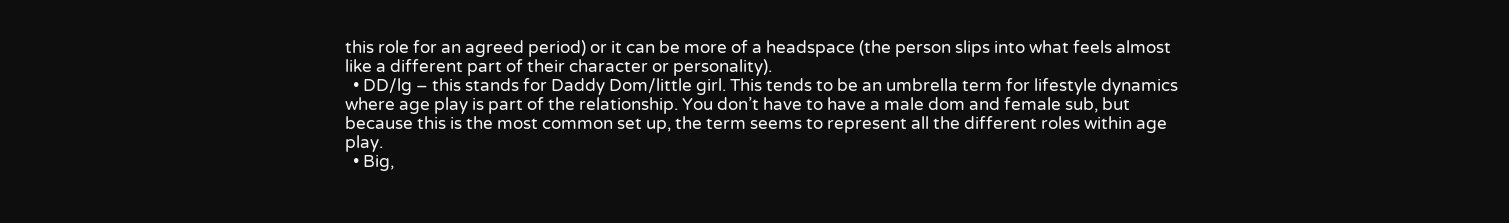this role for an agreed period) or it can be more of a headspace (the person slips into what feels almost like a different part of their character or personality).
  • DD/lg – this stands for Daddy Dom/little girl. This tends to be an umbrella term for lifestyle dynamics where age play is part of the relationship. You don’t have to have a male dom and female sub, but because this is the most common set up, the term seems to represent all the different roles within age play.
  • Big,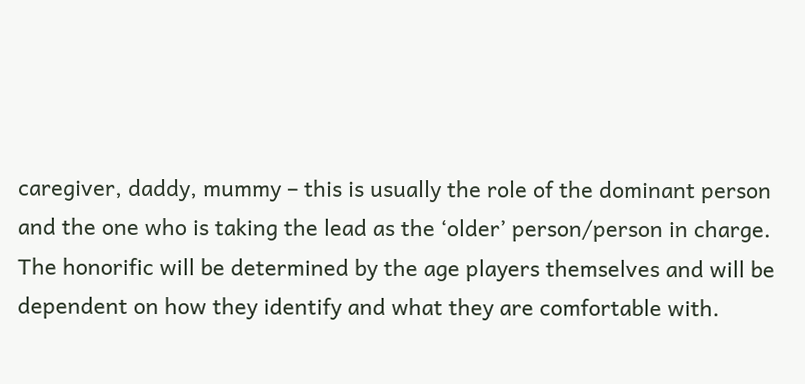caregiver, daddy, mummy – this is usually the role of the dominant person and the one who is taking the lead as the ‘older’ person/person in charge. The honorific will be determined by the age players themselves and will be dependent on how they identify and what they are comfortable with.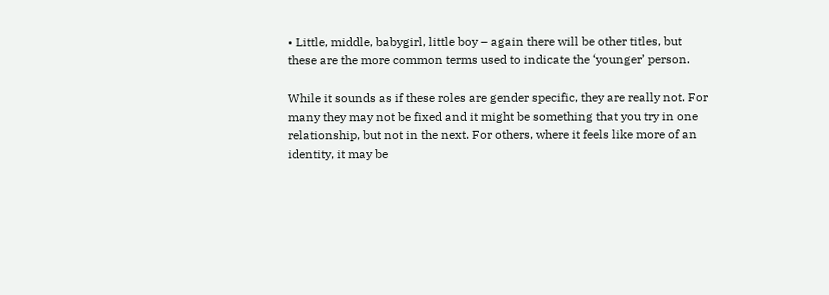• Little, middle, babygirl, little boy – again there will be other titles, but these are the more common terms used to indicate the ‘younger’ person.

While it sounds as if these roles are gender specific, they are really not. For many they may not be fixed and it might be something that you try in one relationship, but not in the next. For others, where it feels like more of an identity, it may be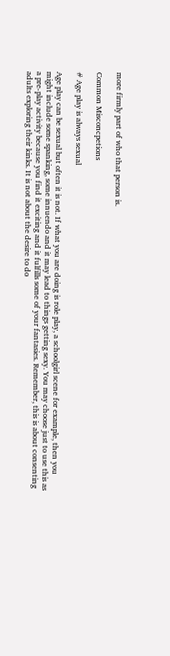more firmly part of who that person is.

Common Misconcpetions

# Age play is always sexual

Age play can be sexual but often it is not. If what you are doing is role play, a schoolgirl scene for example, then you might include some spanking, some innuendo and it may lead to things getting sexy. You may choose just to use this as a pre-play activity because you find it exciting and it fulfills some of your fantasies. Remember, this is about consenting adults exploring their kinks. It is not about the desire to do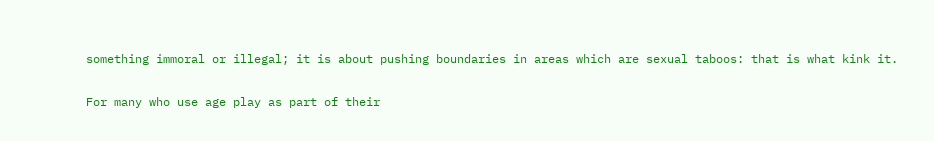something immoral or illegal; it is about pushing boundaries in areas which are sexual taboos: that is what kink it.

For many who use age play as part of their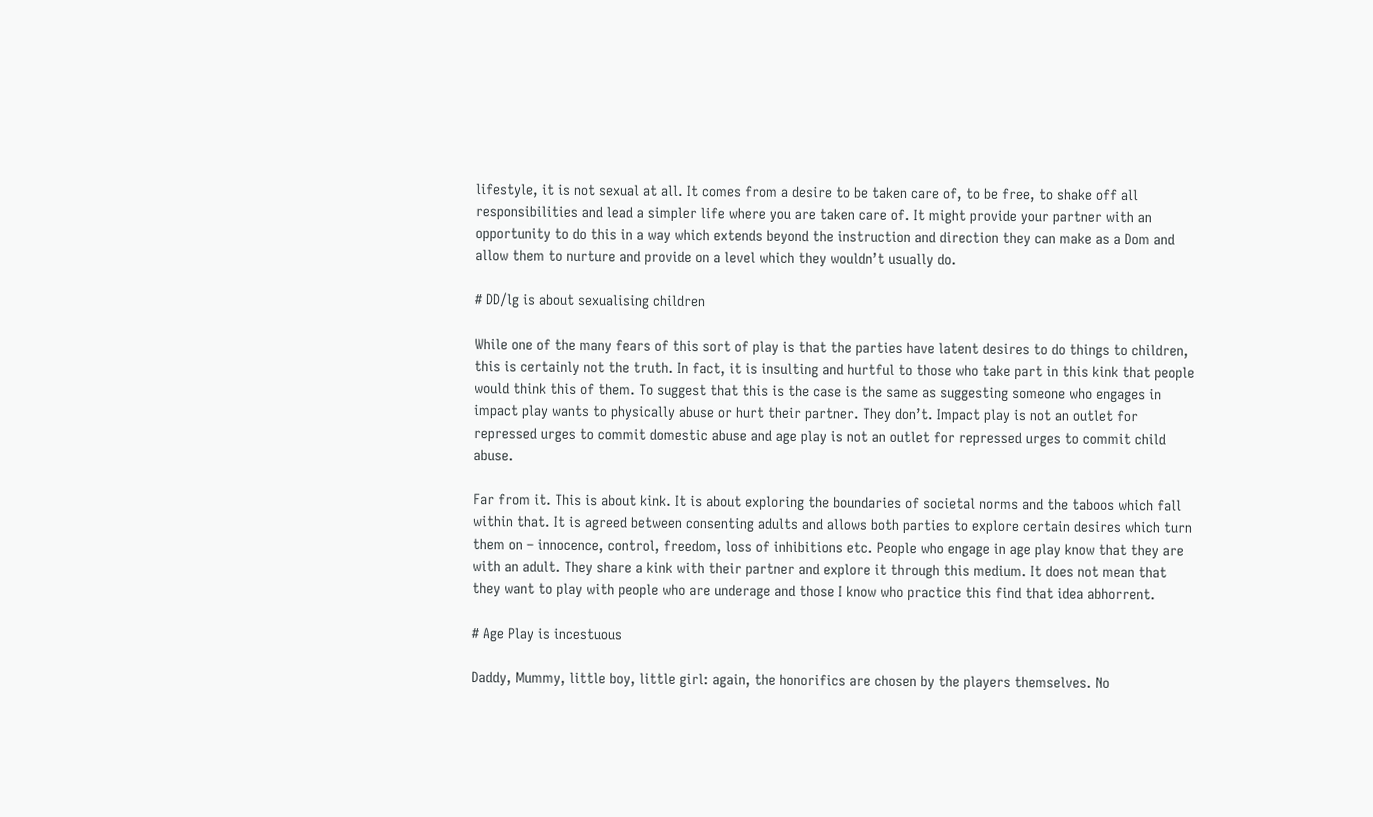lifestyle, it is not sexual at all. It comes from a desire to be taken care of, to be free, to shake off all responsibilities and lead a simpler life where you are taken care of. It might provide your partner with an opportunity to do this in a way which extends beyond the instruction and direction they can make as a Dom and allow them to nurture and provide on a level which they wouldn’t usually do.

# DD/lg is about sexualising children

While one of the many fears of this sort of play is that the parties have latent desires to do things to children, this is certainly not the truth. In fact, it is insulting and hurtful to those who take part in this kink that people would think this of them. To suggest that this is the case is the same as suggesting someone who engages in impact play wants to physically abuse or hurt their partner. They don’t. Impact play is not an outlet for repressed urges to commit domestic abuse and age play is not an outlet for repressed urges to commit child abuse.

Far from it. This is about kink. It is about exploring the boundaries of societal norms and the taboos which fall within that. It is agreed between consenting adults and allows both parties to explore certain desires which turn them on – innocence, control, freedom, loss of inhibitions etc. People who engage in age play know that they are with an adult. They share a kink with their partner and explore it through this medium. It does not mean that they want to play with people who are underage and those I know who practice this find that idea abhorrent.

# Age Play is incestuous

Daddy, Mummy, little boy, little girl: again, the honorifics are chosen by the players themselves. No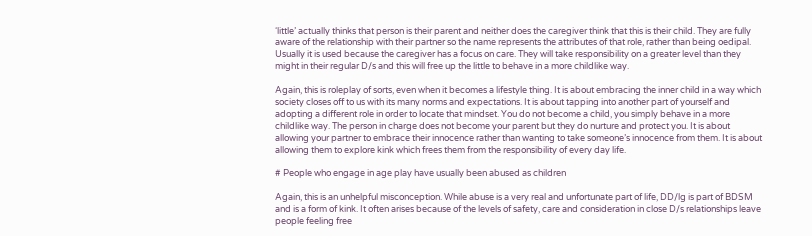‘little’ actually thinks that person is their parent and neither does the caregiver think that this is their child. They are fully aware of the relationship with their partner so the name represents the attributes of that role, rather than being oedipal. Usually it is used because the caregiver has a focus on care. They will take responsibility on a greater level than they might in their regular D/s and this will free up the little to behave in a more childlike way.

Again, this is roleplay of sorts, even when it becomes a lifestyle thing. It is about embracing the inner child in a way which society closes off to us with its many norms and expectations. It is about tapping into another part of yourself and adopting a different role in order to locate that mindset. You do not become a child, you simply behave in a more childlike way. The person in charge does not become your parent but they do nurture and protect you. It is about allowing your partner to embrace their innocence rather than wanting to take someone’s innocence from them. It is about allowing them to explore kink which frees them from the responsibility of every day life.

# People who engage in age play have usually been abused as children

Again, this is an unhelpful misconception. While abuse is a very real and unfortunate part of life, DD/lg is part of BDSM and is a form of kink. It often arises because of the levels of safety, care and consideration in close D/s relationships leave people feeling free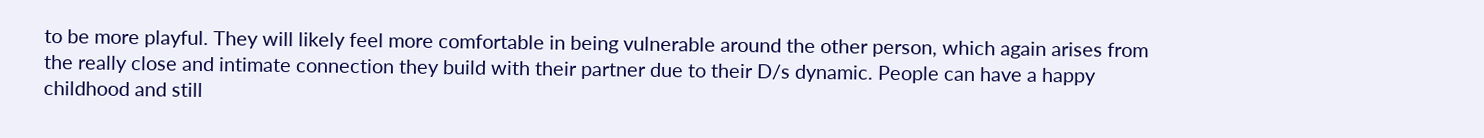to be more playful. They will likely feel more comfortable in being vulnerable around the other person, which again arises from the really close and intimate connection they build with their partner due to their D/s dynamic. People can have a happy childhood and still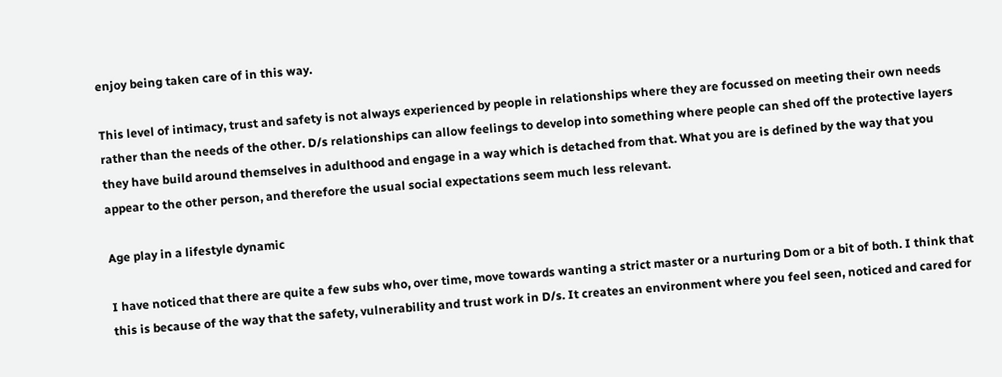enjoy being taken care of in this way.

This level of intimacy, trust and safety is not always experienced by people in relationships where they are focussed on meeting their own needs rather than the needs of the other. D/s relationships can allow feelings to develop into something where people can shed off the protective layers they have build around themselves in adulthood and engage in a way which is detached from that. What you are is defined by the way that you appear to the other person, and therefore the usual social expectations seem much less relevant.

Age play in a lifestyle dynamic

I have noticed that there are quite a few subs who, over time, move towards wanting a strict master or a nurturing Dom or a bit of both. I think that this is because of the way that the safety, vulnerability and trust work in D/s. It creates an environment where you feel seen, noticed and cared for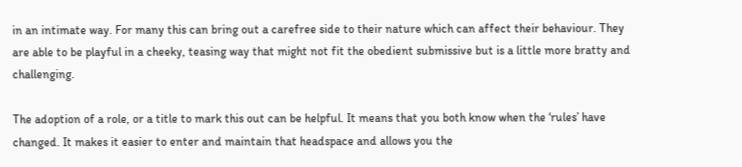in an intimate way. For many this can bring out a carefree side to their nature which can affect their behaviour. They are able to be playful in a cheeky, teasing way that might not fit the obedient submissive but is a little more bratty and challenging.

The adoption of a role, or a title to mark this out can be helpful. It means that you both know when the ‘rules’ have changed. It makes it easier to enter and maintain that headspace and allows you the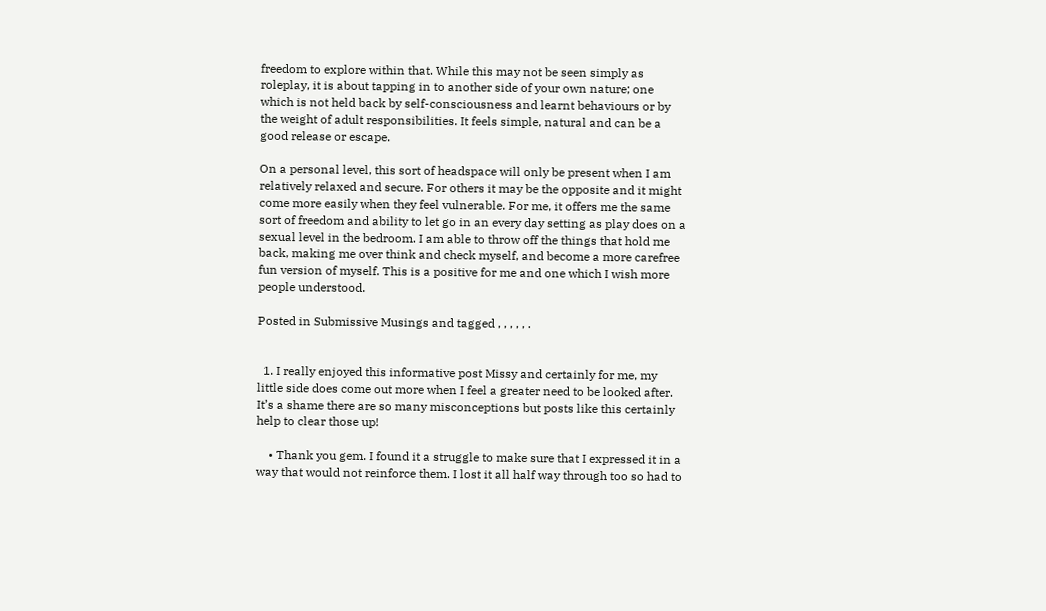freedom to explore within that. While this may not be seen simply as roleplay, it is about tapping in to another side of your own nature; one which is not held back by self-consciousness and learnt behaviours or by the weight of adult responsibilities. It feels simple, natural and can be a good release or escape.

On a personal level, this sort of headspace will only be present when I am relatively relaxed and secure. For others it may be the opposite and it might come more easily when they feel vulnerable. For me, it offers me the same sort of freedom and ability to let go in an every day setting as play does on a sexual level in the bedroom. I am able to throw off the things that hold me back, making me over think and check myself, and become a more carefree fun version of myself. This is a positive for me and one which I wish more people understood.

Posted in Submissive Musings and tagged , , , , , .


  1. I really enjoyed this informative post Missy and certainly for me, my little side does come out more when I feel a greater need to be looked after. It’s a shame there are so many misconceptions but posts like this certainly help to clear those up!

    • Thank you gem. I found it a struggle to make sure that I expressed it in a way that would not reinforce them. I lost it all half way through too so had to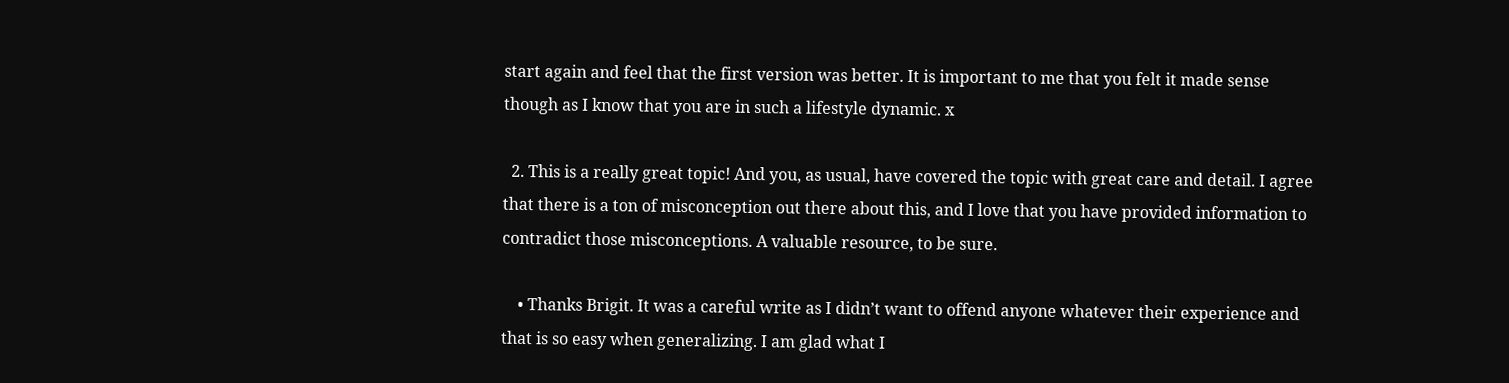start again and feel that the first version was better. It is important to me that you felt it made sense though as I know that you are in such a lifestyle dynamic. x

  2. This is a really great topic! And you, as usual, have covered the topic with great care and detail. I agree that there is a ton of misconception out there about this, and I love that you have provided information to contradict those misconceptions. A valuable resource, to be sure.

    • Thanks Brigit. It was a careful write as I didn’t want to offend anyone whatever their experience and that is so easy when generalizing. I am glad what I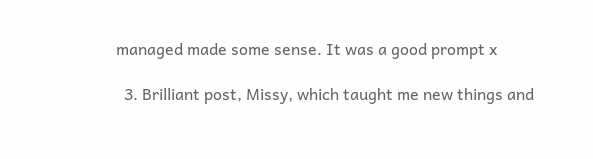managed made some sense. It was a good prompt x

  3. Brilliant post, Missy, which taught me new things and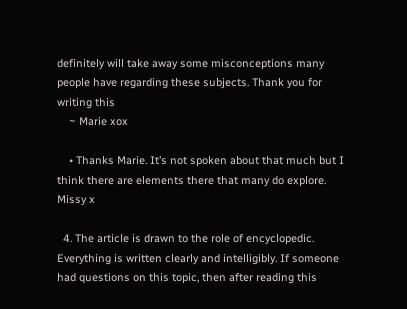definitely will take away some misconceptions many people have regarding these subjects. Thank you for writing this
    ~ Marie xox

    • Thanks Marie. It’s not spoken about that much but I think there are elements there that many do explore. Missy x

  4. The article is drawn to the role of encyclopedic. Everything is written clearly and intelligibly. If someone had questions on this topic, then after reading this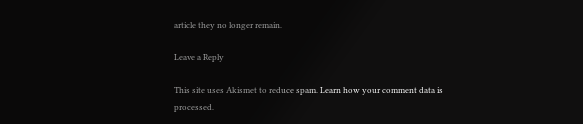article they no longer remain.

Leave a Reply

This site uses Akismet to reduce spam. Learn how your comment data is processed.